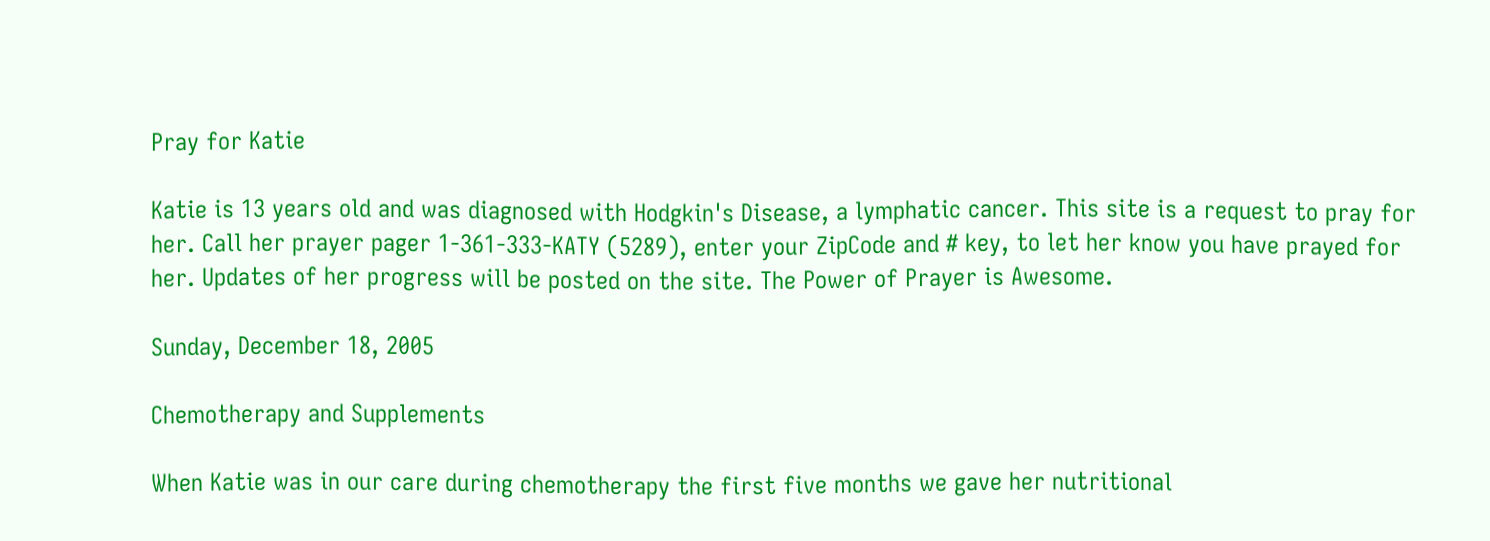Pray for Katie

Katie is 13 years old and was diagnosed with Hodgkin's Disease, a lymphatic cancer. This site is a request to pray for her. Call her prayer pager 1-361-333-KATY (5289), enter your ZipCode and # key, to let her know you have prayed for her. Updates of her progress will be posted on the site. The Power of Prayer is Awesome.

Sunday, December 18, 2005

Chemotherapy and Supplements

When Katie was in our care during chemotherapy the first five months we gave her nutritional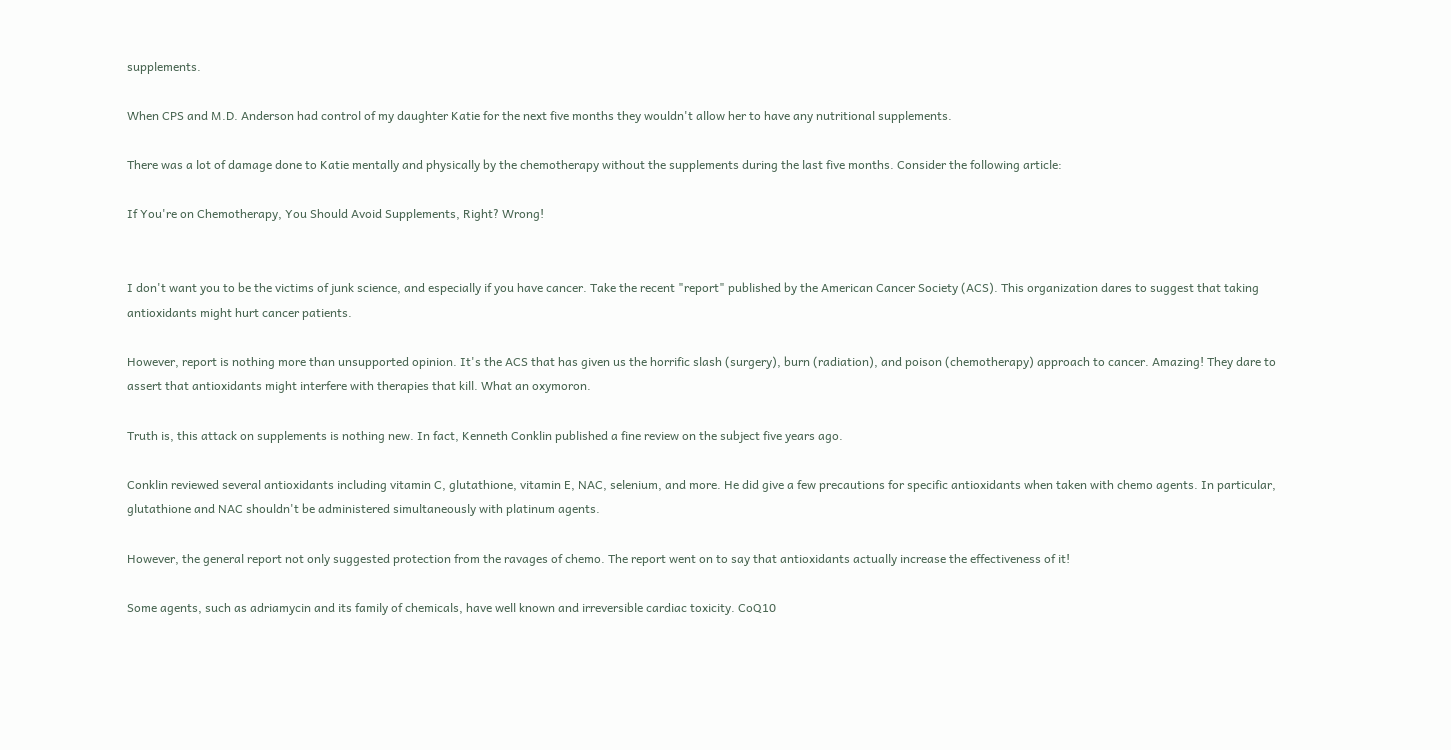supplements.

When CPS and M.D. Anderson had control of my daughter Katie for the next five months they wouldn't allow her to have any nutritional supplements.

There was a lot of damage done to Katie mentally and physically by the chemotherapy without the supplements during the last five months. Consider the following article:

If You're on Chemotherapy, You Should Avoid Supplements, Right? Wrong!


I don't want you to be the victims of junk science, and especially if you have cancer. Take the recent "report" published by the American Cancer Society (ACS). This organization dares to suggest that taking antioxidants might hurt cancer patients.

However, report is nothing more than unsupported opinion. It's the ACS that has given us the horrific slash (surgery), burn (radiation), and poison (chemotherapy) approach to cancer. Amazing! They dare to assert that antioxidants might interfere with therapies that kill. What an oxymoron.

Truth is, this attack on supplements is nothing new. In fact, Kenneth Conklin published a fine review on the subject five years ago.

Conklin reviewed several antioxidants including vitamin C, glutathione, vitamin E, NAC, selenium, and more. He did give a few precautions for specific antioxidants when taken with chemo agents. In particular, glutathione and NAC shouldn't be administered simultaneously with platinum agents.

However, the general report not only suggested protection from the ravages of chemo. The report went on to say that antioxidants actually increase the effectiveness of it!

Some agents, such as adriamycin and its family of chemicals, have well known and irreversible cardiac toxicity. CoQ10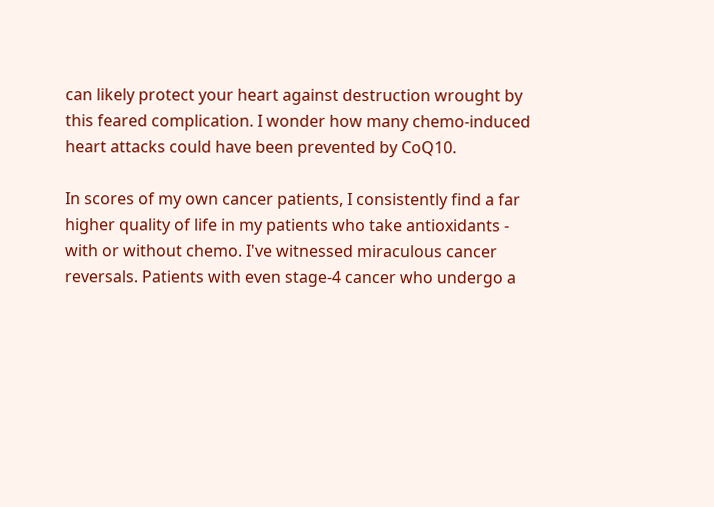can likely protect your heart against destruction wrought by this feared complication. I wonder how many chemo-induced heart attacks could have been prevented by CoQ10.

In scores of my own cancer patients, I consistently find a far higher quality of life in my patients who take antioxidants - with or without chemo. I've witnessed miraculous cancer reversals. Patients with even stage-4 cancer who undergo a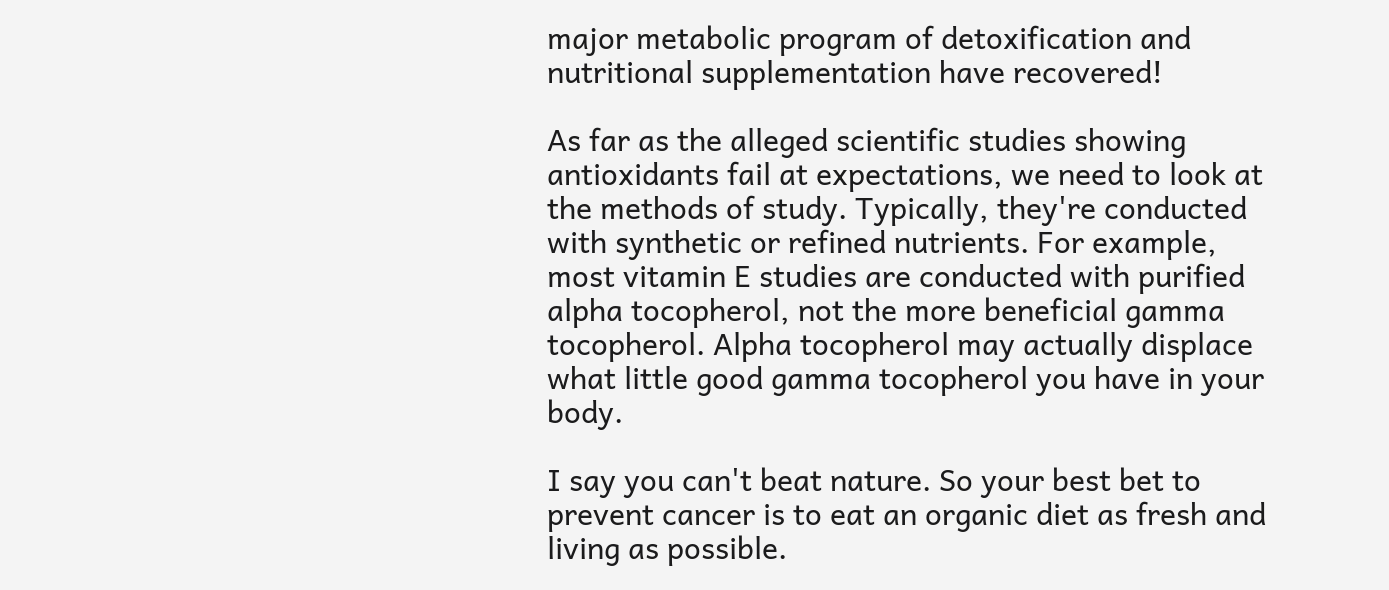major metabolic program of detoxification and nutritional supplementation have recovered!

As far as the alleged scientific studies showing antioxidants fail at expectations, we need to look at the methods of study. Typically, they're conducted with synthetic or refined nutrients. For example, most vitamin E studies are conducted with purified alpha tocopherol, not the more beneficial gamma tocopherol. Alpha tocopherol may actually displace what little good gamma tocopherol you have in your body.

I say you can't beat nature. So your best bet to prevent cancer is to eat an organic diet as fresh and living as possible.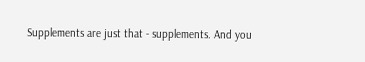Supplements are just that - supplements. And you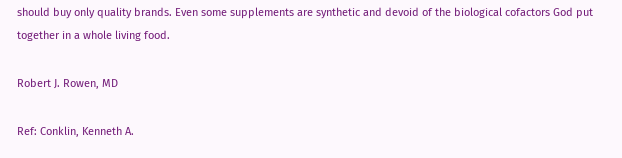should buy only quality brands. Even some supplements are synthetic and devoid of the biological cofactors God put together in a whole living food.

Robert J. Rowen, MD

Ref: Conklin, Kenneth A.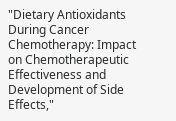"Dietary Antioxidants During Cancer Chemotherapy: Impact on Chemotherapeutic Effectiveness and Development of Side Effects,"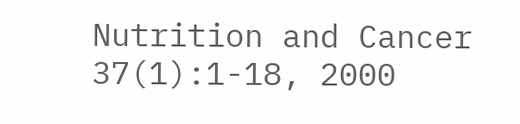Nutrition and Cancer 37(1):1-18, 2000